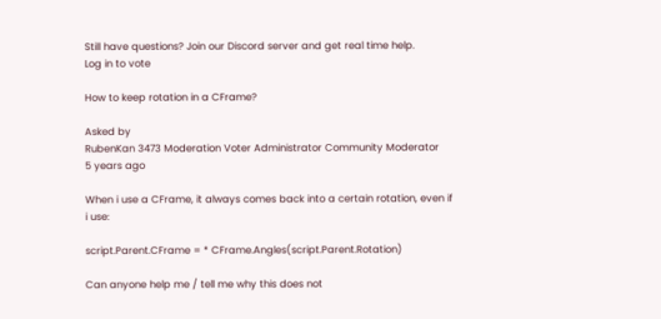Still have questions? Join our Discord server and get real time help.
Log in to vote

How to keep rotation in a CFrame?

Asked by
RubenKan 3473 Moderation Voter Administrator Community Moderator
5 years ago

When i use a CFrame, it always comes back into a certain rotation, even if i use:

script.Parent.CFrame = * CFrame.Angles(script.Parent.Rotation)

Can anyone help me / tell me why this does not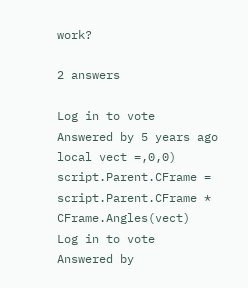work?

2 answers

Log in to vote
Answered by 5 years ago
local vect =,0,0)
script.Parent.CFrame = script.Parent.CFrame * CFrame.Angles(vect)
Log in to vote
Answered by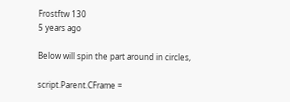Frostftw 130
5 years ago

Below will spin the part around in circles,

script.Parent.CFrame =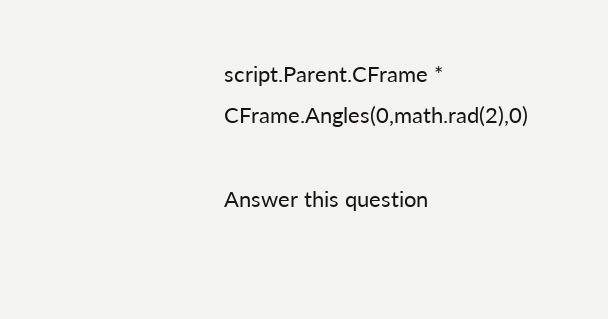script.Parent.CFrame * CFrame.Angles(0,math.rad(2),0)

Answer this question